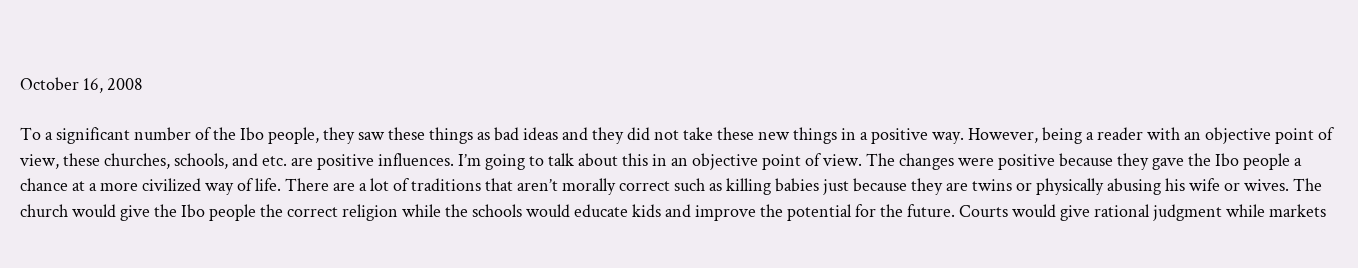October 16, 2008

To a significant number of the Ibo people, they saw these things as bad ideas and they did not take these new things in a positive way. However, being a reader with an objective point of view, these churches, schools, and etc. are positive influences. I’m going to talk about this in an objective point of view. The changes were positive because they gave the Ibo people a chance at a more civilized way of life. There are a lot of traditions that aren’t morally correct such as killing babies just because they are twins or physically abusing his wife or wives. The church would give the Ibo people the correct religion while the schools would educate kids and improve the potential for the future. Courts would give rational judgment while markets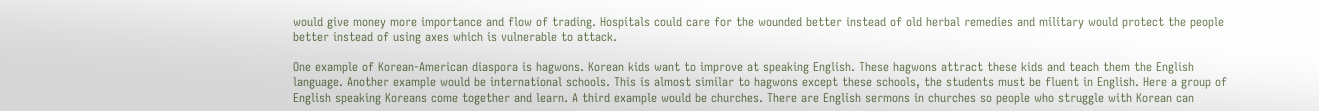would give money more importance and flow of trading. Hospitals could care for the wounded better instead of old herbal remedies and military would protect the people better instead of using axes which is vulnerable to attack.

One example of Korean-American diaspora is hagwons. Korean kids want to improve at speaking English. These hagwons attract these kids and teach them the English language. Another example would be international schools. This is almost similar to hagwons except these schools, the students must be fluent in English. Here a group of English speaking Koreans come together and learn. A third example would be churches. There are English sermons in churches so people who struggle with Korean can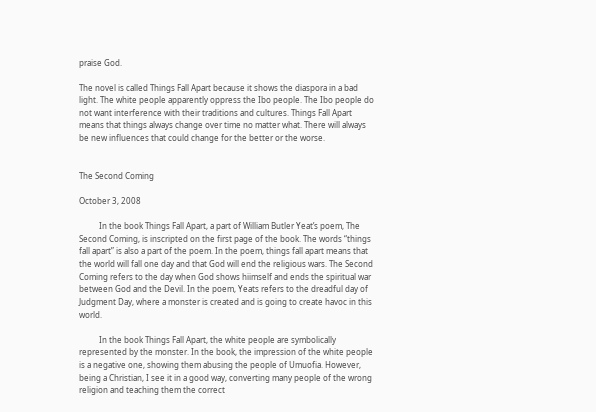praise God.

The novel is called Things Fall Apart because it shows the diaspora in a bad light. The white people apparently oppress the Ibo people. The Ibo people do not want interference with their traditions and cultures. Things Fall Apart means that things always change over time no matter what. There will always be new influences that could change for the better or the worse.


The Second Coming

October 3, 2008

          In the book Things Fall Apart, a part of William Butler Yeat’s poem, The Second Coming, is inscripted on the first page of the book. The words “things fall apart” is also a part of the poem. In the poem, things fall apart means that the world will fall one day and that God will end the religious wars. The Second Coming refers to the day when God shows hiimself and ends the spiritual war between God and the Devil. In the poem, Yeats refers to the dreadful day of Judgment Day, where a monster is created and is going to create havoc in this world.

          In the book Things Fall Apart, the white people are symbolically represented by the monster. In the book, the impression of the white people is a negative one, showing them abusing the people of Umuofia. However, being a Christian, I see it in a good way, converting many people of the wrong religion and teaching them the correct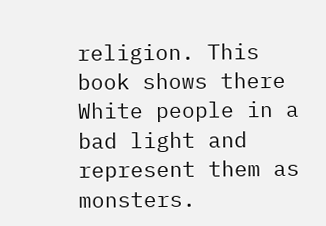religion. This book shows there White people in a bad light and represent them as monsters.